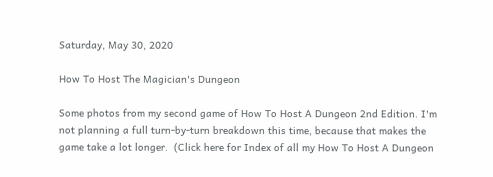Saturday, May 30, 2020

How To Host The Magician's Dungeon

Some photos from my second game of How To Host A Dungeon 2nd Edition. I'm not planning a full turn-by-turn breakdown this time, because that makes the game take a lot longer.  (Click here for Index of all my How To Host A Dungeon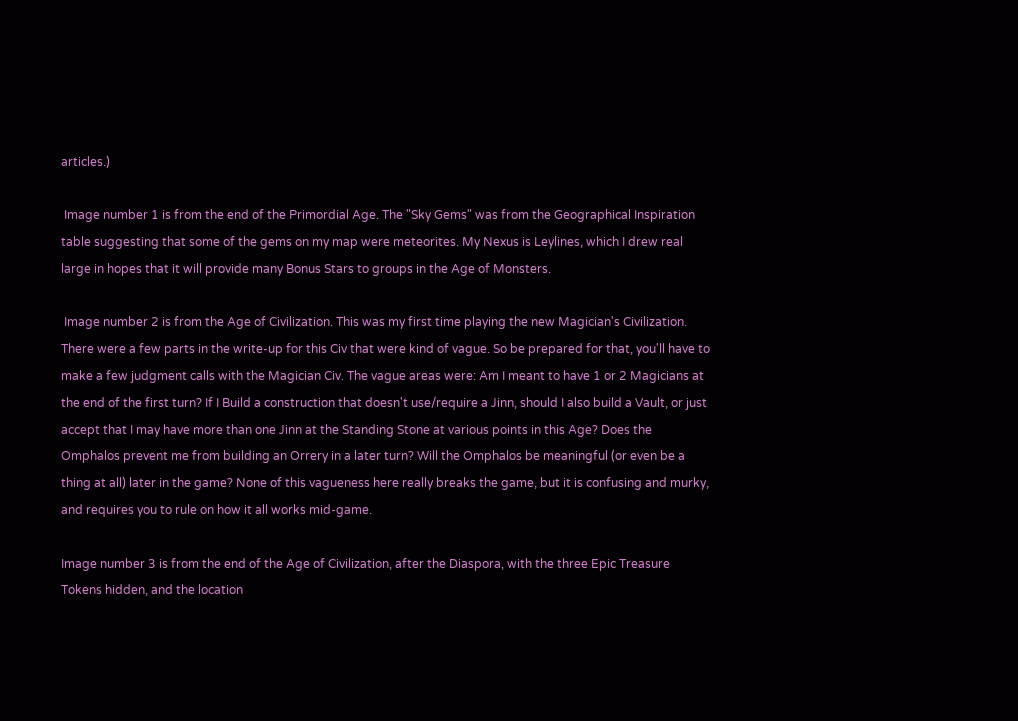articles.)

 Image number 1 is from the end of the Primordial Age. The "Sky Gems" was from the Geographical Inspiration table suggesting that some of the gems on my map were meteorites. My Nexus is Leylines, which I drew real large in hopes that it will provide many Bonus Stars to groups in the Age of Monsters.

 Image number 2 is from the Age of Civilization. This was my first time playing the new Magician's Civilization. There were a few parts in the write-up for this Civ that were kind of vague. So be prepared for that, you'll have to make a few judgment calls with the Magician Civ. The vague areas were: Am I meant to have 1 or 2 Magicians at the end of the first turn? If I Build a construction that doesn't use/require a Jinn, should I also build a Vault, or just accept that I may have more than one Jinn at the Standing Stone at various points in this Age? Does the Omphalos prevent me from building an Orrery in a later turn? Will the Omphalos be meaningful (or even be a thing at all) later in the game? None of this vagueness here really breaks the game, but it is confusing and murky, and requires you to rule on how it all works mid-game.

Image number 3 is from the end of the Age of Civilization, after the Diaspora, with the three Epic Treasure Tokens hidden, and the location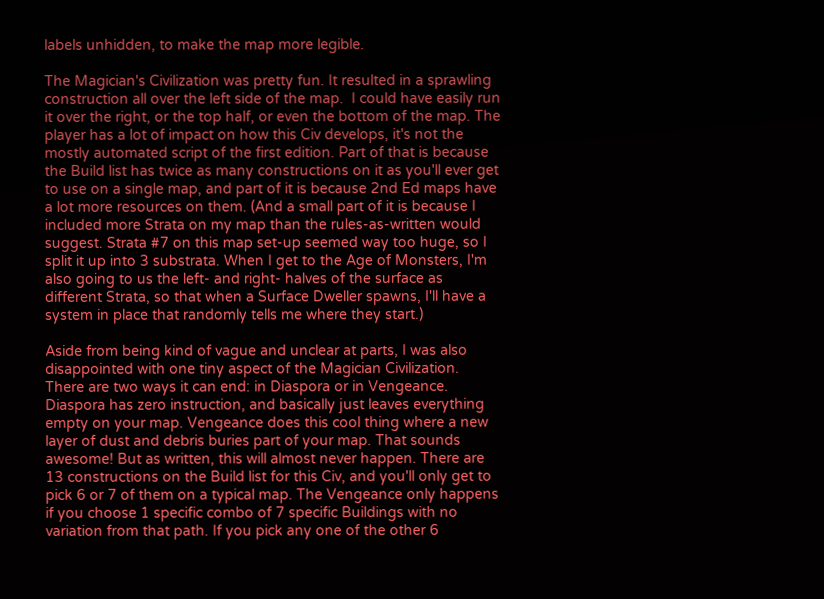labels unhidden, to make the map more legible.

The Magician's Civilization was pretty fun. It resulted in a sprawling construction all over the left side of the map.  I could have easily run it over the right, or the top half, or even the bottom of the map. The player has a lot of impact on how this Civ develops, it's not the mostly automated script of the first edition. Part of that is because the Build list has twice as many constructions on it as you'll ever get to use on a single map, and part of it is because 2nd Ed maps have a lot more resources on them. (And a small part of it is because I included more Strata on my map than the rules-as-written would suggest. Strata #7 on this map set-up seemed way too huge, so I split it up into 3 substrata. When I get to the Age of Monsters, I'm also going to us the left- and right- halves of the surface as different Strata, so that when a Surface Dweller spawns, I'll have a system in place that randomly tells me where they start.)

Aside from being kind of vague and unclear at parts, I was also disappointed with one tiny aspect of the Magician Civilization. There are two ways it can end: in Diaspora or in Vengeance. Diaspora has zero instruction, and basically just leaves everything empty on your map. Vengeance does this cool thing where a new layer of dust and debris buries part of your map. That sounds awesome! But as written, this will almost never happen. There are 13 constructions on the Build list for this Civ, and you'll only get to pick 6 or 7 of them on a typical map. The Vengeance only happens if you choose 1 specific combo of 7 specific Buildings with no variation from that path. If you pick any one of the other 6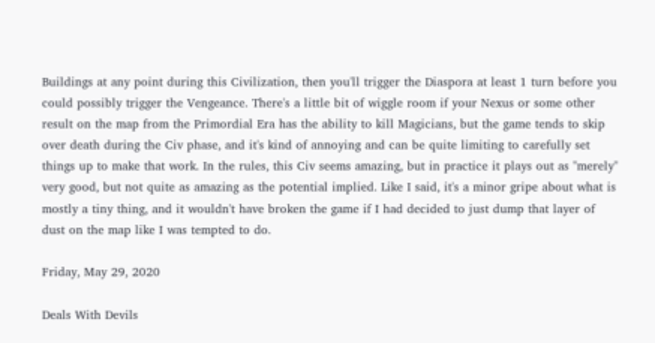Buildings at any point during this Civilization, then you'll trigger the Diaspora at least 1 turn before you could possibly trigger the Vengeance. There's a little bit of wiggle room if your Nexus or some other result on the map from the Primordial Era has the ability to kill Magicians, but the game tends to skip over death during the Civ phase, and it's kind of annoying and can be quite limiting to carefully set things up to make that work. In the rules, this Civ seems amazing, but in practice it plays out as "merely" very good, but not quite as amazing as the potential implied. Like I said, it's a minor gripe about what is mostly a tiny thing, and it wouldn't have broken the game if I had decided to just dump that layer of dust on the map like I was tempted to do.

Friday, May 29, 2020

Deals With Devils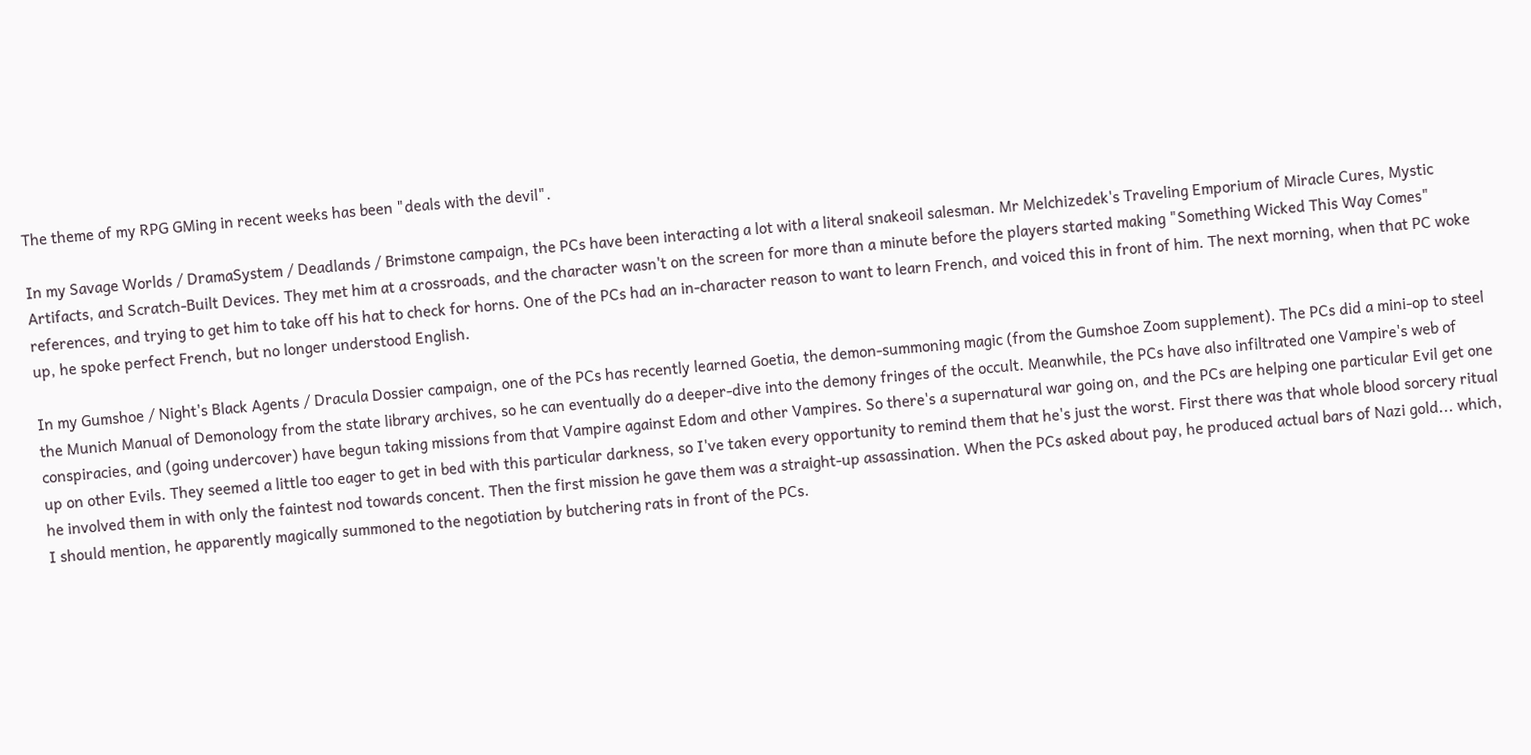The theme of my RPG GMing in recent weeks has been "deals with the devil".

In my Savage Worlds / DramaSystem / Deadlands / Brimstone campaign, the PCs have been interacting a lot with a literal snakeoil salesman. Mr Melchizedek's Traveling Emporium of Miracle Cures, Mystic Artifacts, and Scratch-Built Devices. They met him at a crossroads, and the character wasn't on the screen for more than a minute before the players started making "Something Wicked This Way Comes" references, and trying to get him to take off his hat to check for horns. One of the PCs had an in-character reason to want to learn French, and voiced this in front of him. The next morning, when that PC woke up, he spoke perfect French, but no longer understood English.

In my Gumshoe / Night's Black Agents / Dracula Dossier campaign, one of the PCs has recently learned Goetia, the demon-summoning magic (from the Gumshoe Zoom supplement). The PCs did a mini-op to steel the Munich Manual of Demonology from the state library archives, so he can eventually do a deeper-dive into the demony fringes of the occult. Meanwhile, the PCs have also infiltrated one Vampire's web of conspiracies, and (going undercover) have begun taking missions from that Vampire against Edom and other Vampires. So there's a supernatural war going on, and the PCs are helping one particular Evil get one up on other Evils. They seemed a little too eager to get in bed with this particular darkness, so I've taken every opportunity to remind them that he's just the worst. First there was that whole blood sorcery ritual he involved them in with only the faintest nod towards concent. Then the first mission he gave them was a straight-up assassination. When the PCs asked about pay, he produced actual bars of Nazi gold... which, I should mention, he apparently magically summoned to the negotiation by butchering rats in front of the PCs.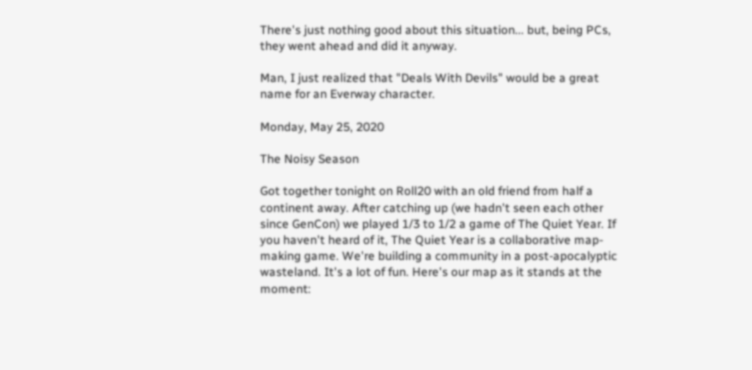There's just nothing good about this situation... but, being PCs, they went ahead and did it anyway.

Man, I just realized that "Deals With Devils" would be a great name for an Everway character.

Monday, May 25, 2020

The Noisy Season

Got together tonight on Roll20 with an old friend from half a continent away. After catching up (we hadn't seen each other since GenCon) we played 1/3 to 1/2 a game of The Quiet Year. If you haven't heard of it, The Quiet Year is a collaborative map-making game. We're building a community in a post-apocalyptic wasteland. It's a lot of fun. Here's our map as it stands at the moment: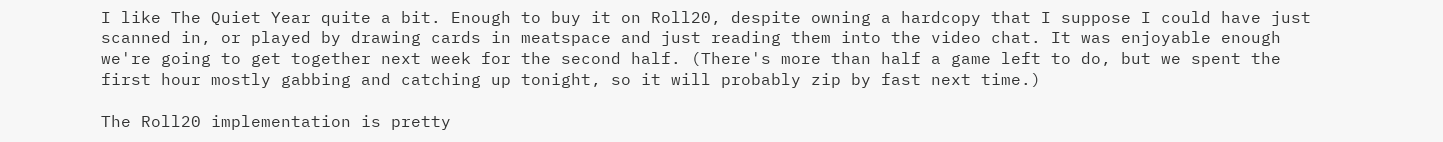I like The Quiet Year quite a bit. Enough to buy it on Roll20, despite owning a hardcopy that I suppose I could have just scanned in, or played by drawing cards in meatspace and just reading them into the video chat. It was enjoyable enough we're going to get together next week for the second half. (There's more than half a game left to do, but we spent the first hour mostly gabbing and catching up tonight, so it will probably zip by fast next time.)

The Roll20 implementation is pretty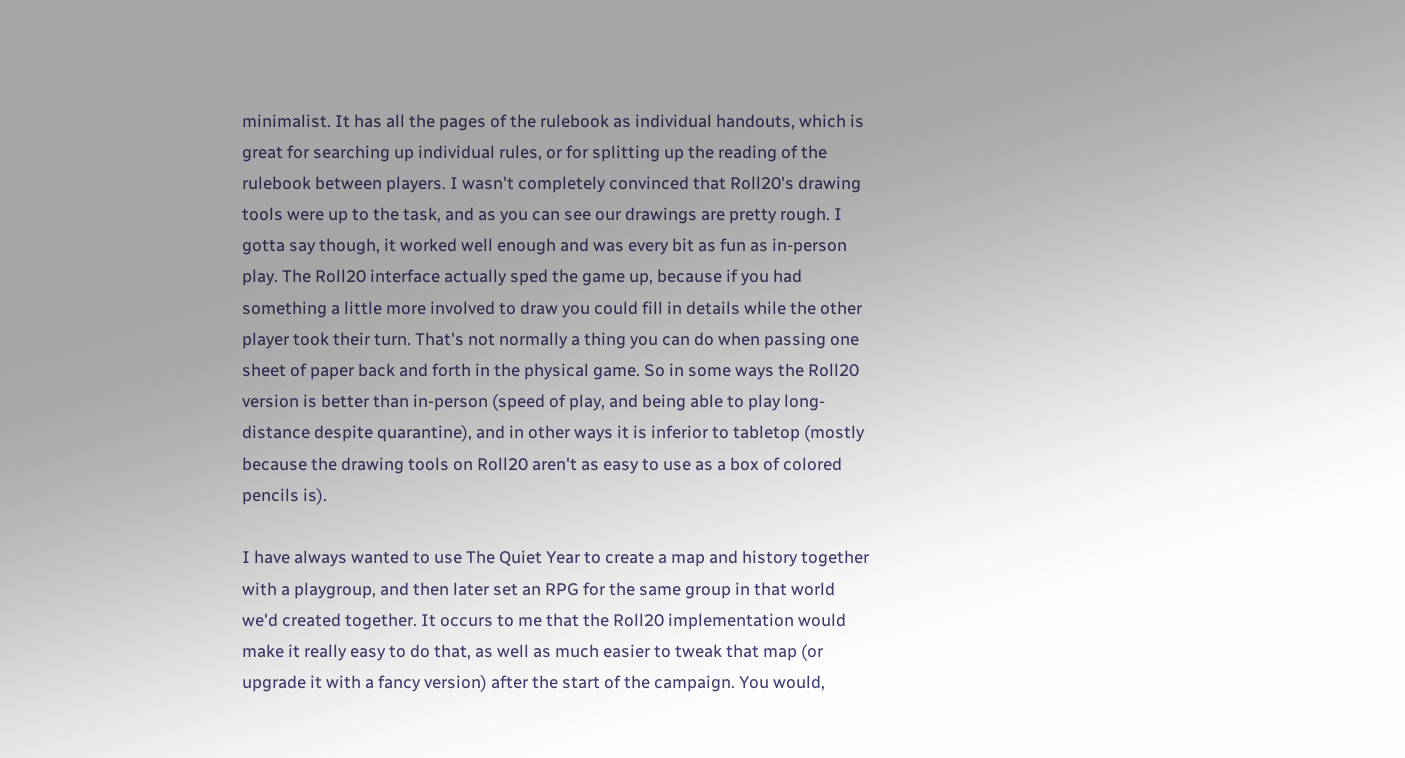minimalist. It has all the pages of the rulebook as individual handouts, which is great for searching up individual rules, or for splitting up the reading of the rulebook between players. I wasn't completely convinced that Roll20's drawing tools were up to the task, and as you can see our drawings are pretty rough. I gotta say though, it worked well enough and was every bit as fun as in-person play. The Roll20 interface actually sped the game up, because if you had something a little more involved to draw you could fill in details while the other player took their turn. That's not normally a thing you can do when passing one sheet of paper back and forth in the physical game. So in some ways the Roll20 version is better than in-person (speed of play, and being able to play long-distance despite quarantine), and in other ways it is inferior to tabletop (mostly because the drawing tools on Roll20 aren't as easy to use as a box of colored pencils is).

I have always wanted to use The Quiet Year to create a map and history together with a playgroup, and then later set an RPG for the same group in that world we'd created together. It occurs to me that the Roll20 implementation would make it really easy to do that, as well as much easier to tweak that map (or upgrade it with a fancy version) after the start of the campaign. You would,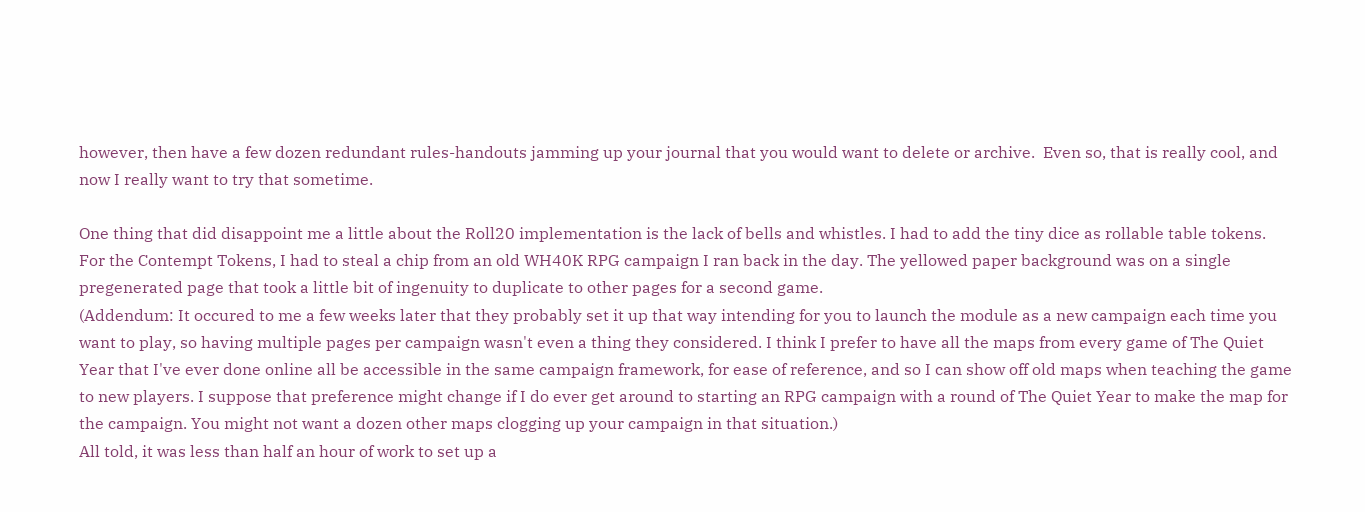however, then have a few dozen redundant rules-handouts jamming up your journal that you would want to delete or archive.  Even so, that is really cool, and now I really want to try that sometime.

One thing that did disappoint me a little about the Roll20 implementation is the lack of bells and whistles. I had to add the tiny dice as rollable table tokens. For the Contempt Tokens, I had to steal a chip from an old WH40K RPG campaign I ran back in the day. The yellowed paper background was on a single pregenerated page that took a little bit of ingenuity to duplicate to other pages for a second game.
(Addendum: It occured to me a few weeks later that they probably set it up that way intending for you to launch the module as a new campaign each time you want to play, so having multiple pages per campaign wasn't even a thing they considered. I think I prefer to have all the maps from every game of The Quiet Year that I've ever done online all be accessible in the same campaign framework, for ease of reference, and so I can show off old maps when teaching the game to new players. I suppose that preference might change if I do ever get around to starting an RPG campaign with a round of The Quiet Year to make the map for the campaign. You might not want a dozen other maps clogging up your campaign in that situation.)
All told, it was less than half an hour of work to set up a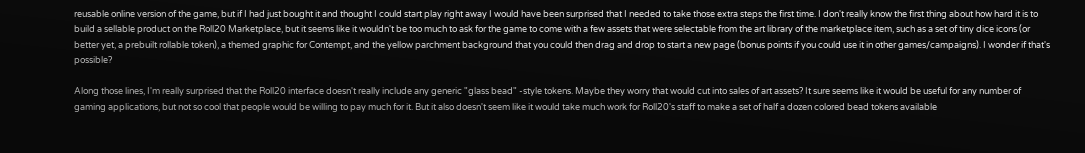reusable online version of the game, but if I had just bought it and thought I could start play right away I would have been surprised that I needed to take those extra steps the first time. I don't really know the first thing about how hard it is to build a sellable product on the Roll20 Marketplace, but it seems like it wouldn't be too much to ask for the game to come with a few assets that were selectable from the art library of the marketplace item, such as a set of tiny dice icons (or better yet, a prebuilt rollable token), a themed graphic for Contempt, and the yellow parchment background that you could then drag and drop to start a new page (bonus points if you could use it in other games/campaigns). I wonder if that's possible?

Along those lines, I'm really surprised that the Roll20 interface doesn't really include any generic "glass bead" -style tokens. Maybe they worry that would cut into sales of art assets? It sure seems like it would be useful for any number of gaming applications, but not so cool that people would be willing to pay much for it. But it also doesn't seem like it would take much work for Roll20's staff to make a set of half a dozen colored bead tokens available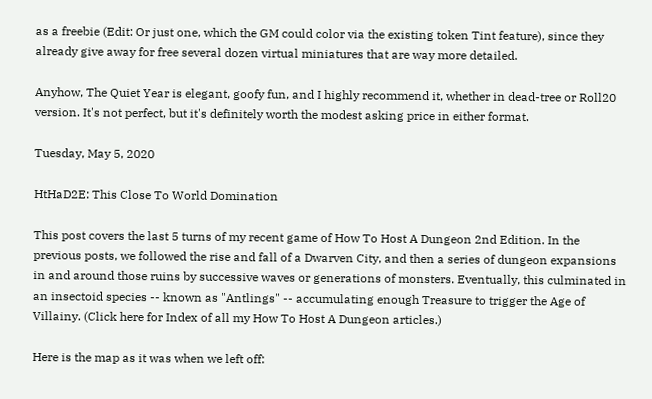as a freebie (Edit: Or just one, which the GM could color via the existing token Tint feature), since they already give away for free several dozen virtual miniatures that are way more detailed.

Anyhow, The Quiet Year is elegant, goofy fun, and I highly recommend it, whether in dead-tree or Roll20 version. It's not perfect, but it's definitely worth the modest asking price in either format.

Tuesday, May 5, 2020

HtHaD2E: This Close To World Domination

This post covers the last 5 turns of my recent game of How To Host A Dungeon 2nd Edition. In the previous posts, we followed the rise and fall of a Dwarven City, and then a series of dungeon expansions in and around those ruins by successive waves or generations of monsters. Eventually, this culminated in an insectoid species -- known as "Antlings" -- accumulating enough Treasure to trigger the Age of Villainy. (Click here for Index of all my How To Host A Dungeon articles.)

Here is the map as it was when we left off: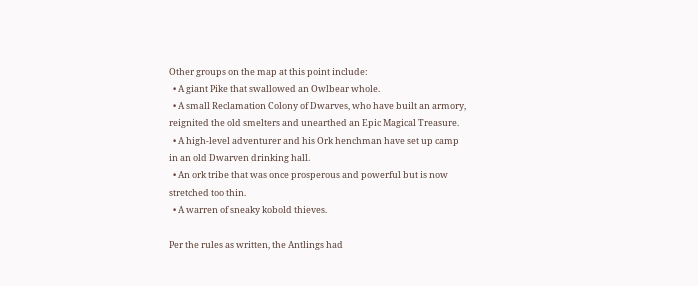Other groups on the map at this point include:
  • A giant Pike that swallowed an Owlbear whole.
  • A small Reclamation Colony of Dwarves, who have built an armory, reignited the old smelters and unearthed an Epic Magical Treasure.
  • A high-level adventurer and his Ork henchman have set up camp in an old Dwarven drinking hall.
  • An ork tribe that was once prosperous and powerful but is now stretched too thin.
  • A warren of sneaky kobold thieves.

Per the rules as written, the Antlings had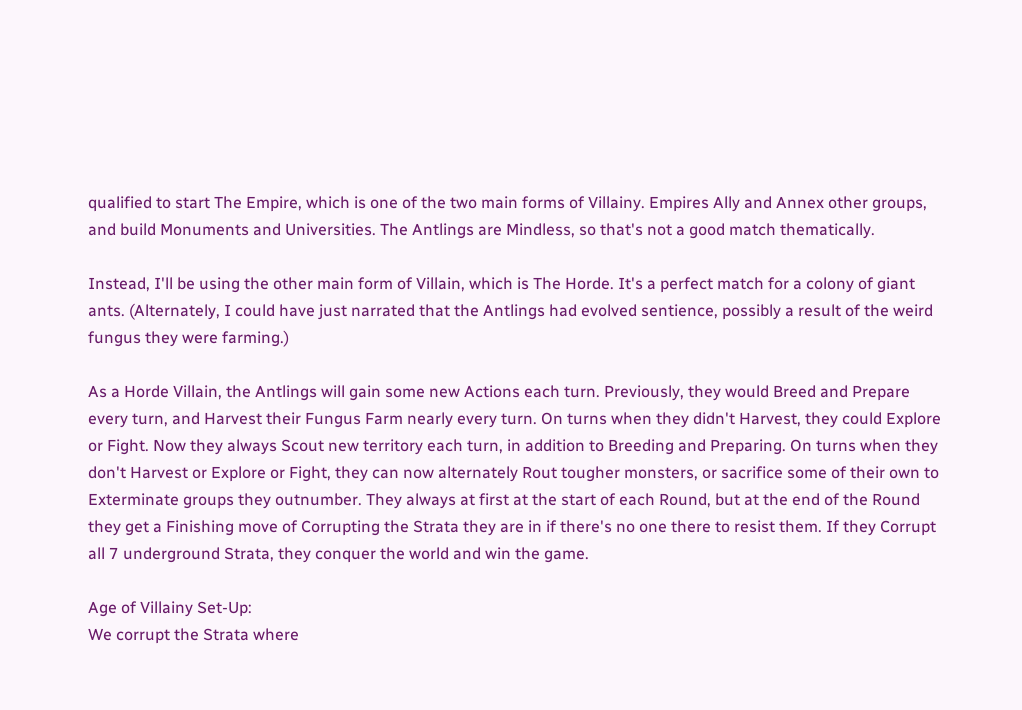qualified to start The Empire, which is one of the two main forms of Villainy. Empires Ally and Annex other groups, and build Monuments and Universities. The Antlings are Mindless, so that's not a good match thematically.

Instead, I'll be using the other main form of Villain, which is The Horde. It's a perfect match for a colony of giant ants. (Alternately, I could have just narrated that the Antlings had evolved sentience, possibly a result of the weird fungus they were farming.)

As a Horde Villain, the Antlings will gain some new Actions each turn. Previously, they would Breed and Prepare every turn, and Harvest their Fungus Farm nearly every turn. On turns when they didn't Harvest, they could Explore or Fight. Now they always Scout new territory each turn, in addition to Breeding and Preparing. On turns when they don't Harvest or Explore or Fight, they can now alternately Rout tougher monsters, or sacrifice some of their own to Exterminate groups they outnumber. They always at first at the start of each Round, but at the end of the Round they get a Finishing move of Corrupting the Strata they are in if there's no one there to resist them. If they Corrupt all 7 underground Strata, they conquer the world and win the game.

Age of Villainy Set-Up:
We corrupt the Strata where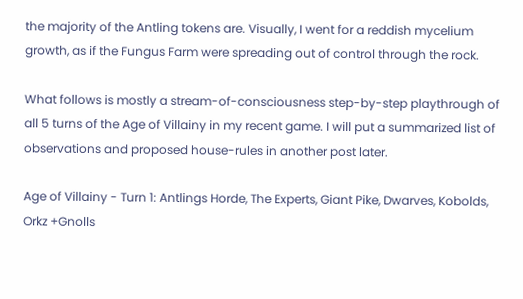the majority of the Antling tokens are. Visually, I went for a reddish mycelium growth, as if the Fungus Farm were spreading out of control through the rock.

What follows is mostly a stream-of-consciousness step-by-step playthrough of all 5 turns of the Age of Villainy in my recent game. I will put a summarized list of observations and proposed house-rules in another post later.

Age of Villainy - Turn 1: Antlings Horde, The Experts, Giant Pike, Dwarves, Kobolds, Orkz +Gnolls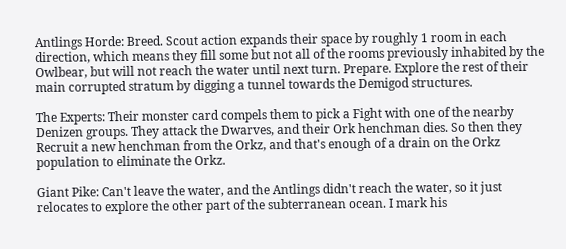Antlings Horde: Breed. Scout action expands their space by roughly 1 room in each direction, which means they fill some but not all of the rooms previously inhabited by the Owlbear, but will not reach the water until next turn. Prepare. Explore the rest of their main corrupted stratum by digging a tunnel towards the Demigod structures.

The Experts: Their monster card compels them to pick a Fight with one of the nearby Denizen groups. They attack the Dwarves, and their Ork henchman dies. So then they Recruit a new henchman from the Orkz, and that's enough of a drain on the Orkz population to eliminate the Orkz.

Giant Pike: Can't leave the water, and the Antlings didn't reach the water, so it just relocates to explore the other part of the subterranean ocean. I mark his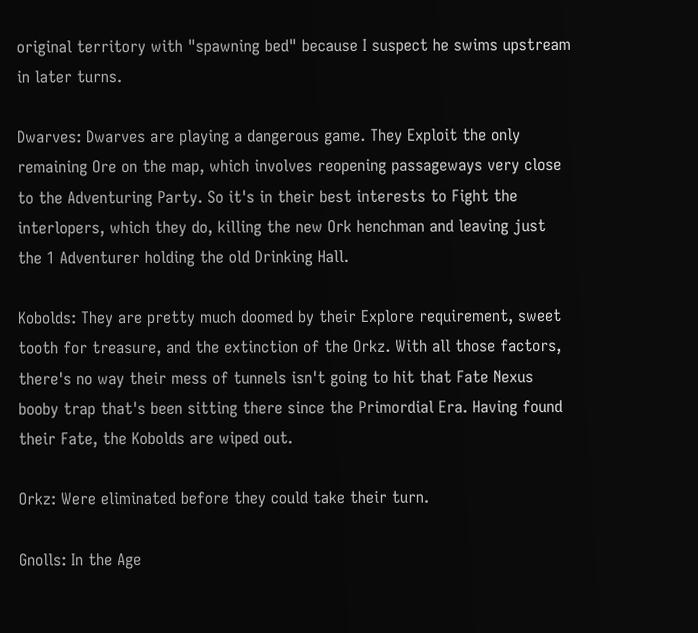original territory with "spawning bed" because I suspect he swims upstream in later turns.

Dwarves: Dwarves are playing a dangerous game. They Exploit the only remaining Ore on the map, which involves reopening passageways very close to the Adventuring Party. So it's in their best interests to Fight the interlopers, which they do, killing the new Ork henchman and leaving just the 1 Adventurer holding the old Drinking Hall.

Kobolds: They are pretty much doomed by their Explore requirement, sweet tooth for treasure, and the extinction of the Orkz. With all those factors, there's no way their mess of tunnels isn't going to hit that Fate Nexus booby trap that's been sitting there since the Primordial Era. Having found their Fate, the Kobolds are wiped out.

Orkz: Were eliminated before they could take their turn.

Gnolls: In the Age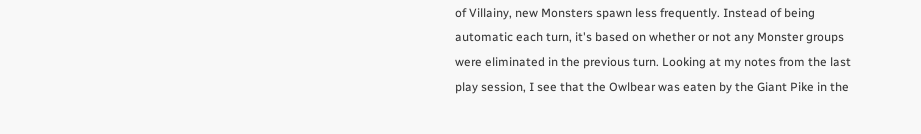of Villainy, new Monsters spawn less frequently. Instead of being automatic each turn, it's based on whether or not any Monster groups were eliminated in the previous turn. Looking at my notes from the last play session, I see that the Owlbear was eaten by the Giant Pike in the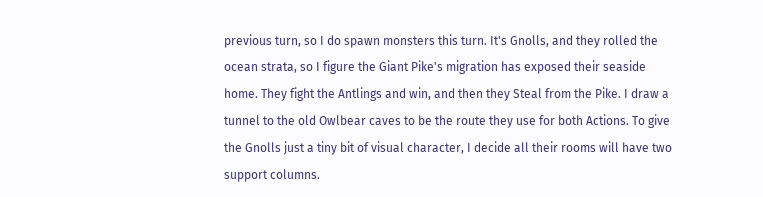previous turn, so I do spawn monsters this turn. It's Gnolls, and they rolled the ocean strata, so I figure the Giant Pike's migration has exposed their seaside home. They fight the Antlings and win, and then they Steal from the Pike. I draw a tunnel to the old Owlbear caves to be the route they use for both Actions. To give the Gnolls just a tiny bit of visual character, I decide all their rooms will have two support columns.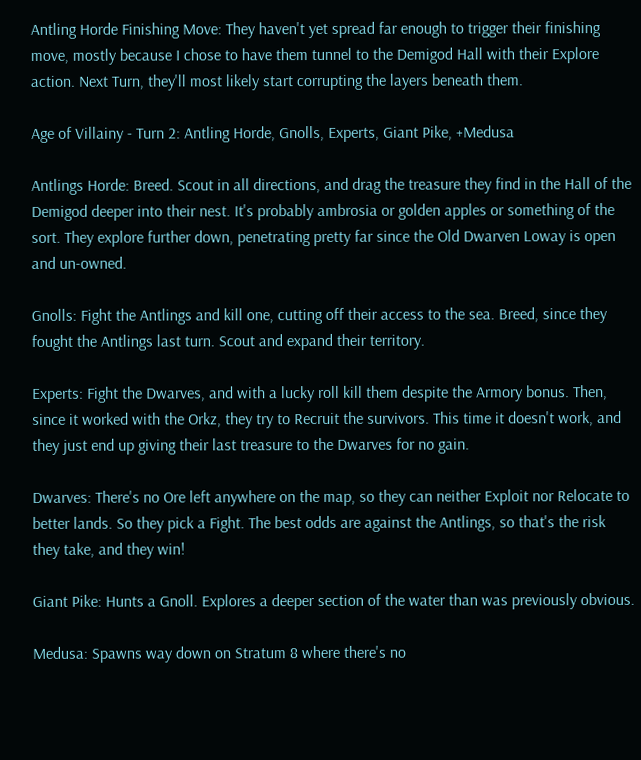Antling Horde Finishing Move: They haven't yet spread far enough to trigger their finishing move, mostly because I chose to have them tunnel to the Demigod Hall with their Explore action. Next Turn, they'll most likely start corrupting the layers beneath them.

Age of Villainy - Turn 2: Antling Horde, Gnolls, Experts, Giant Pike, +Medusa

Antlings Horde: Breed. Scout in all directions, and drag the treasure they find in the Hall of the Demigod deeper into their nest. It's probably ambrosia or golden apples or something of the sort. They explore further down, penetrating pretty far since the Old Dwarven Loway is open and un-owned.

Gnolls: Fight the Antlings and kill one, cutting off their access to the sea. Breed, since they fought the Antlings last turn. Scout and expand their territory.

Experts: Fight the Dwarves, and with a lucky roll kill them despite the Armory bonus. Then, since it worked with the Orkz, they try to Recruit the survivors. This time it doesn't work, and they just end up giving their last treasure to the Dwarves for no gain.

Dwarves: There's no Ore left anywhere on the map, so they can neither Exploit nor Relocate to better lands. So they pick a Fight. The best odds are against the Antlings, so that's the risk they take, and they win!

Giant Pike: Hunts a Gnoll. Explores a deeper section of the water than was previously obvious.

Medusa: Spawns way down on Stratum 8 where there's no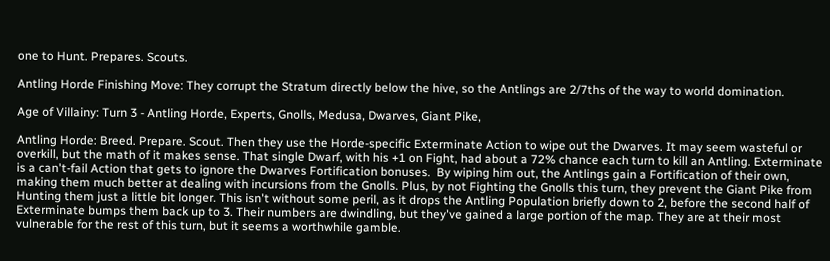one to Hunt. Prepares. Scouts.

Antling Horde Finishing Move: They corrupt the Stratum directly below the hive, so the Antlings are 2/7ths of the way to world domination.

Age of Villainy: Turn 3 - Antling Horde, Experts, Gnolls, Medusa, Dwarves, Giant Pike,

Antling Horde: Breed. Prepare. Scout. Then they use the Horde-specific Exterminate Action to wipe out the Dwarves. It may seem wasteful or overkill, but the math of it makes sense. That single Dwarf, with his +1 on Fight, had about a 72% chance each turn to kill an Antling. Exterminate is a can't-fail Action that gets to ignore the Dwarves Fortification bonuses.  By wiping him out, the Antlings gain a Fortification of their own, making them much better at dealing with incursions from the Gnolls. Plus, by not Fighting the Gnolls this turn, they prevent the Giant Pike from Hunting them just a little bit longer. This isn't without some peril, as it drops the Antling Population briefly down to 2, before the second half of Exterminate bumps them back up to 3. Their numbers are dwindling, but they've gained a large portion of the map. They are at their most vulnerable for the rest of this turn, but it seems a worthwhile gamble.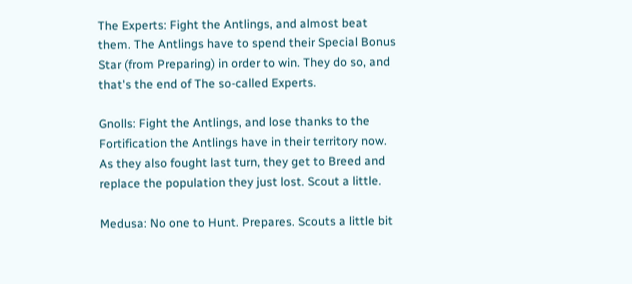The Experts: Fight the Antlings, and almost beat them. The Antlings have to spend their Special Bonus Star (from Preparing) in order to win. They do so, and that's the end of The so-called Experts.

Gnolls: Fight the Antlings, and lose thanks to the Fortification the Antlings have in their territory now. As they also fought last turn, they get to Breed and replace the population they just lost. Scout a little.

Medusa: No one to Hunt. Prepares. Scouts a little bit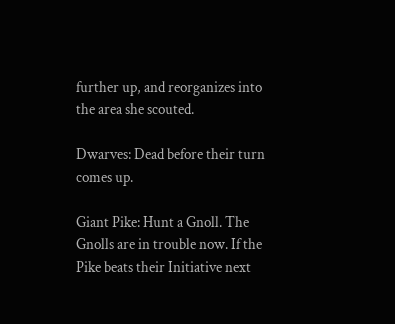further up, and reorganizes into the area she scouted.

Dwarves: Dead before their turn comes up.

Giant Pike: Hunt a Gnoll. The Gnolls are in trouble now. If the Pike beats their Initiative next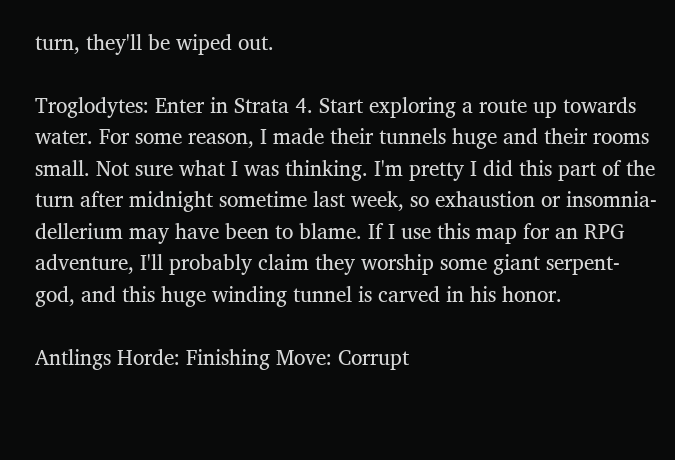turn, they'll be wiped out.

Troglodytes: Enter in Strata 4. Start exploring a route up towards water. For some reason, I made their tunnels huge and their rooms small. Not sure what I was thinking. I'm pretty I did this part of the turn after midnight sometime last week, so exhaustion or insomnia-dellerium may have been to blame. If I use this map for an RPG adventure, I'll probably claim they worship some giant serpent-god, and this huge winding tunnel is carved in his honor.

Antlings Horde: Finishing Move: Corrupt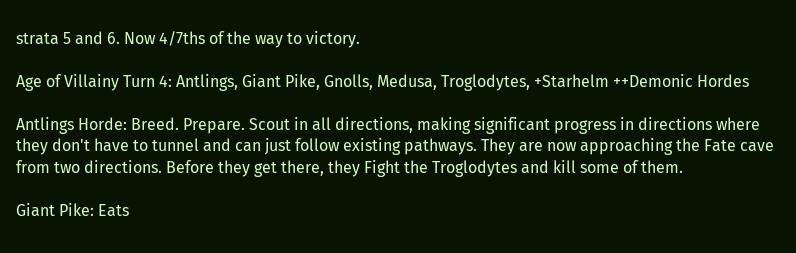strata 5 and 6. Now 4/7ths of the way to victory.

Age of Villainy Turn 4: Antlings, Giant Pike, Gnolls, Medusa, Troglodytes, +Starhelm ++Demonic Hordes

Antlings Horde: Breed. Prepare. Scout in all directions, making significant progress in directions where they don't have to tunnel and can just follow existing pathways. They are now approaching the Fate cave from two directions. Before they get there, they Fight the Troglodytes and kill some of them.

Giant Pike: Eats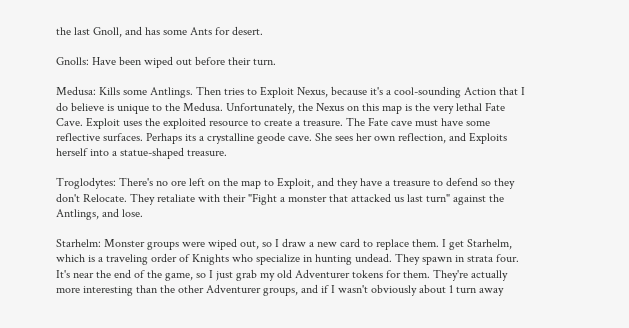the last Gnoll, and has some Ants for desert.

Gnolls: Have been wiped out before their turn.

Medusa: Kills some Antlings. Then tries to Exploit Nexus, because it's a cool-sounding Action that I do believe is unique to the Medusa. Unfortunately, the Nexus on this map is the very lethal Fate Cave. Exploit uses the exploited resource to create a treasure. The Fate cave must have some reflective surfaces. Perhaps its a crystalline geode cave. She sees her own reflection, and Exploits herself into a statue-shaped treasure.

Troglodytes: There's no ore left on the map to Exploit, and they have a treasure to defend so they don't Relocate. They retaliate with their "Fight a monster that attacked us last turn" against the Antlings, and lose.

Starhelm: Monster groups were wiped out, so I draw a new card to replace them. I get Starhelm, which is a traveling order of Knights who specialize in hunting undead. They spawn in strata four. It's near the end of the game, so I just grab my old Adventurer tokens for them. They're actually more interesting than the other Adventurer groups, and if I wasn't obviously about 1 turn away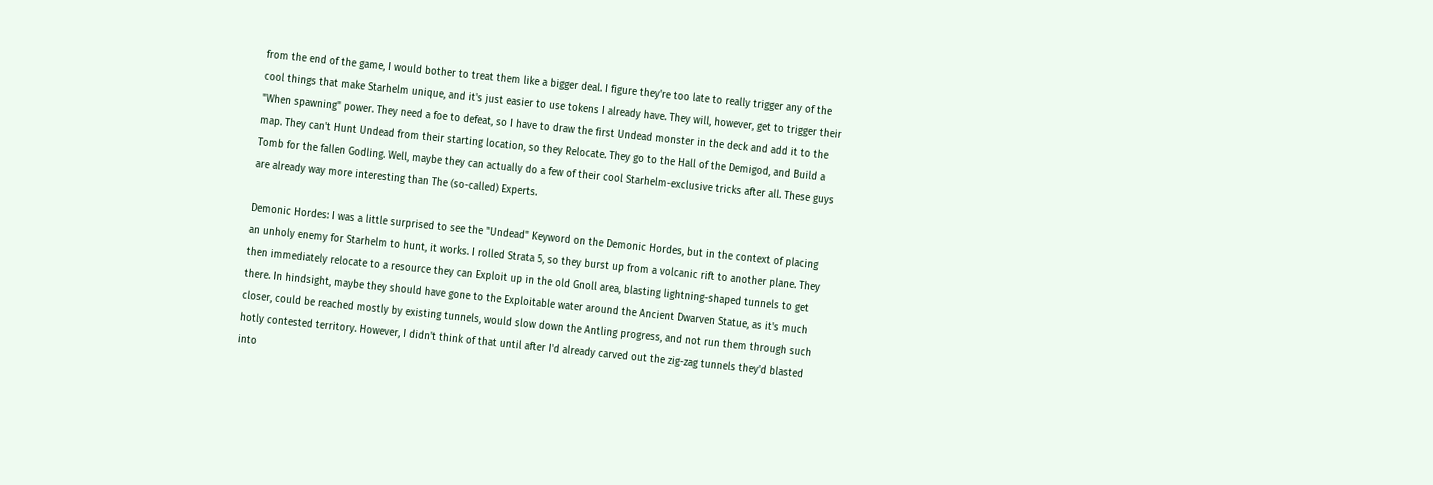from the end of the game, I would bother to treat them like a bigger deal. I figure they're too late to really trigger any of the cool things that make Starhelm unique, and it's just easier to use tokens I already have. They will, however, get to trigger their "When spawning" power. They need a foe to defeat, so I have to draw the first Undead monster in the deck and add it to the map. They can't Hunt Undead from their starting location, so they Relocate. They go to the Hall of the Demigod, and Build a Tomb for the fallen Godling. Well, maybe they can actually do a few of their cool Starhelm-exclusive tricks after all. These guys are already way more interesting than The (so-called) Experts.

Demonic Hordes: I was a little surprised to see the "Undead" Keyword on the Demonic Hordes, but in the context of placing an unholy enemy for Starhelm to hunt, it works. I rolled Strata 5, so they burst up from a volcanic rift to another plane. They then immediately relocate to a resource they can Exploit up in the old Gnoll area, blasting lightning-shaped tunnels to get there. In hindsight, maybe they should have gone to the Exploitable water around the Ancient Dwarven Statue, as it's much closer, could be reached mostly by existing tunnels, would slow down the Antling progress, and not run them through such hotly contested territory. However, I didn't think of that until after I'd already carved out the zig-zag tunnels they'd blasted into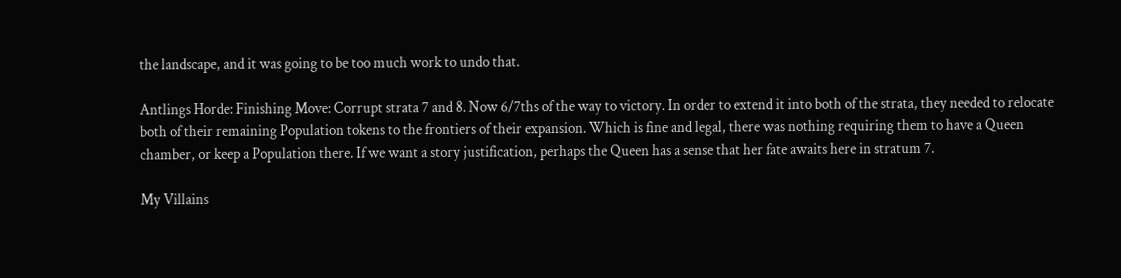the landscape, and it was going to be too much work to undo that.

Antlings Horde: Finishing Move: Corrupt strata 7 and 8. Now 6/7ths of the way to victory. In order to extend it into both of the strata, they needed to relocate both of their remaining Population tokens to the frontiers of their expansion. Which is fine and legal, there was nothing requiring them to have a Queen chamber, or keep a Population there. If we want a story justification, perhaps the Queen has a sense that her fate awaits here in stratum 7.

My Villains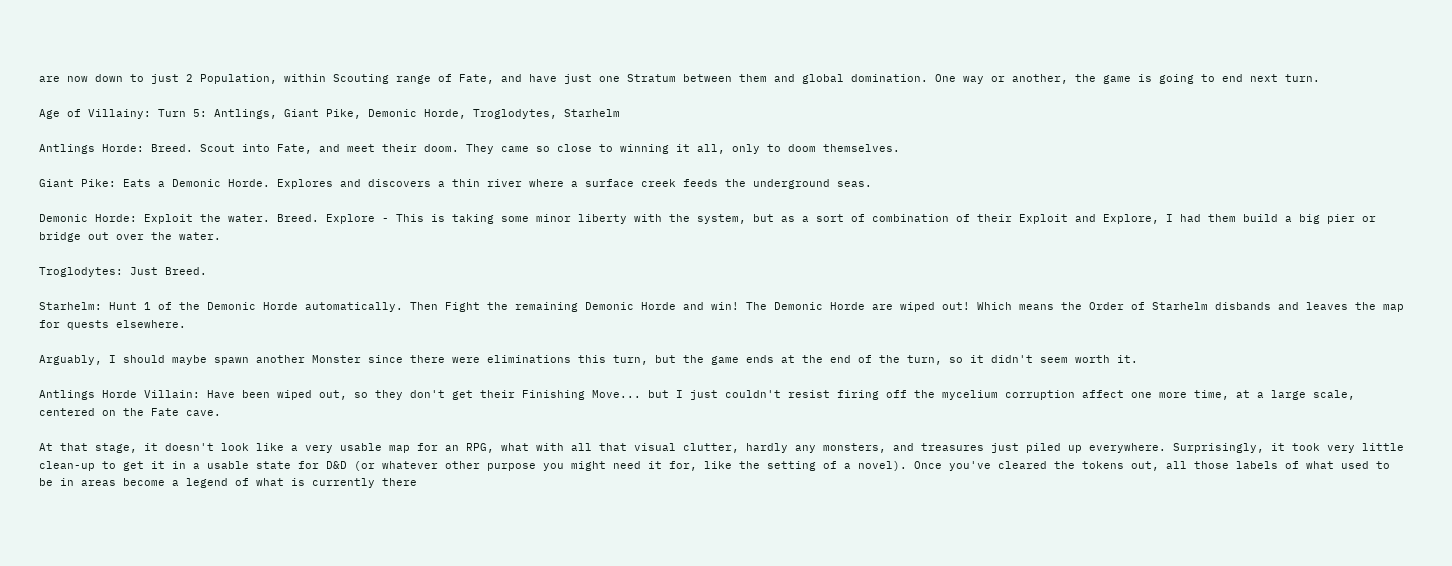are now down to just 2 Population, within Scouting range of Fate, and have just one Stratum between them and global domination. One way or another, the game is going to end next turn.

Age of Villainy: Turn 5: Antlings, Giant Pike, Demonic Horde, Troglodytes, Starhelm

Antlings Horde: Breed. Scout into Fate, and meet their doom. They came so close to winning it all, only to doom themselves.

Giant Pike: Eats a Demonic Horde. Explores and discovers a thin river where a surface creek feeds the underground seas.

Demonic Horde: Exploit the water. Breed. Explore - This is taking some minor liberty with the system, but as a sort of combination of their Exploit and Explore, I had them build a big pier or bridge out over the water.

Troglodytes: Just Breed.

Starhelm: Hunt 1 of the Demonic Horde automatically. Then Fight the remaining Demonic Horde and win! The Demonic Horde are wiped out! Which means the Order of Starhelm disbands and leaves the map for quests elsewhere.

Arguably, I should maybe spawn another Monster since there were eliminations this turn, but the game ends at the end of the turn, so it didn't seem worth it.

Antlings Horde Villain: Have been wiped out, so they don't get their Finishing Move... but I just couldn't resist firing off the mycelium corruption affect one more time, at a large scale, centered on the Fate cave.

At that stage, it doesn't look like a very usable map for an RPG, what with all that visual clutter, hardly any monsters, and treasures just piled up everywhere. Surprisingly, it took very little clean-up to get it in a usable state for D&D (or whatever other purpose you might need it for, like the setting of a novel). Once you've cleared the tokens out, all those labels of what used to be in areas become a legend of what is currently there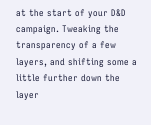at the start of your D&D campaign. Tweaking the transparency of a few layers, and shifting some a little further down the layer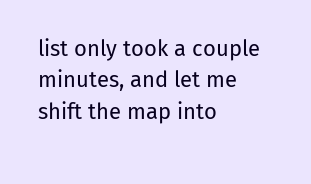list only took a couple minutes, and let me shift the map into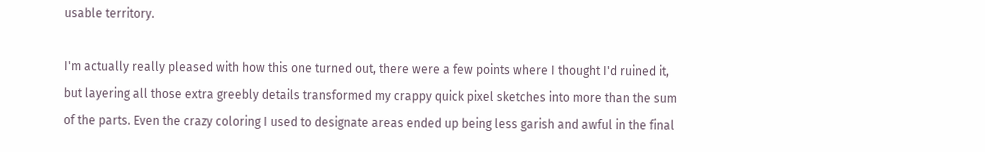usable territory.

I'm actually really pleased with how this one turned out, there were a few points where I thought I'd ruined it, but layering all those extra greebly details transformed my crappy quick pixel sketches into more than the sum of the parts. Even the crazy coloring I used to designate areas ended up being less garish and awful in the final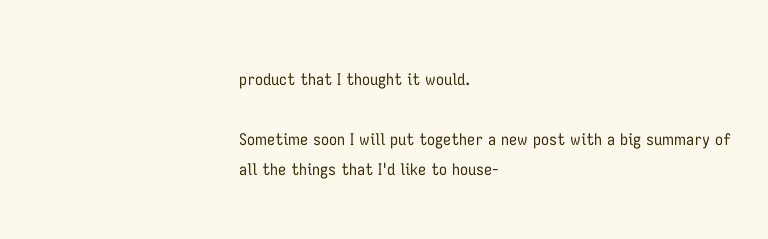product that I thought it would.

Sometime soon I will put together a new post with a big summary of all the things that I'd like to house-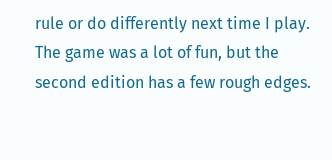rule or do differently next time I play. The game was a lot of fun, but the second edition has a few rough edges.